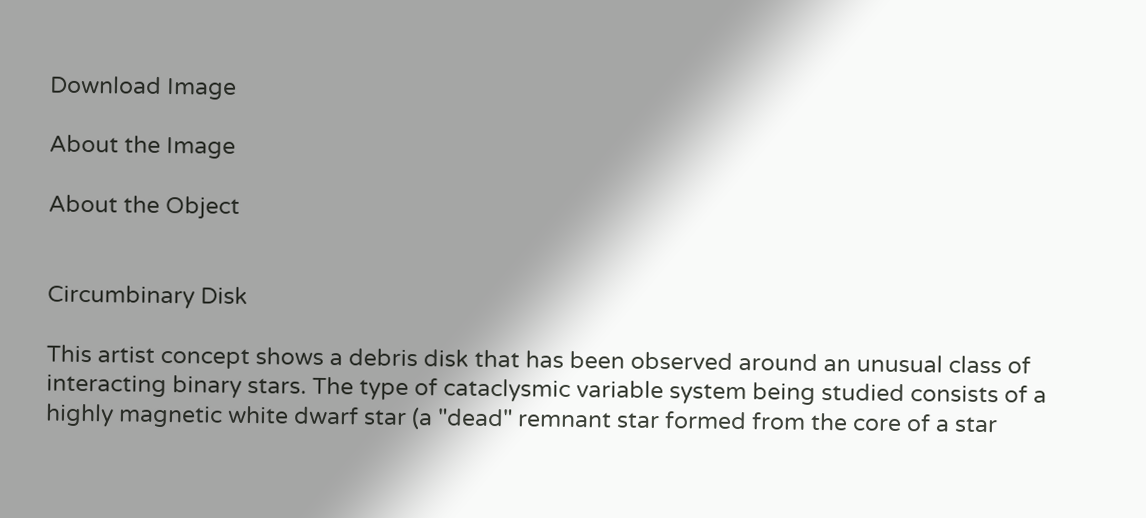Download Image

About the Image

About the Object


Circumbinary Disk

This artist concept shows a debris disk that has been observed around an unusual class of interacting binary stars. The type of cataclysmic variable system being studied consists of a highly magnetic white dwarf star (a "dead" remnant star formed from the core of a star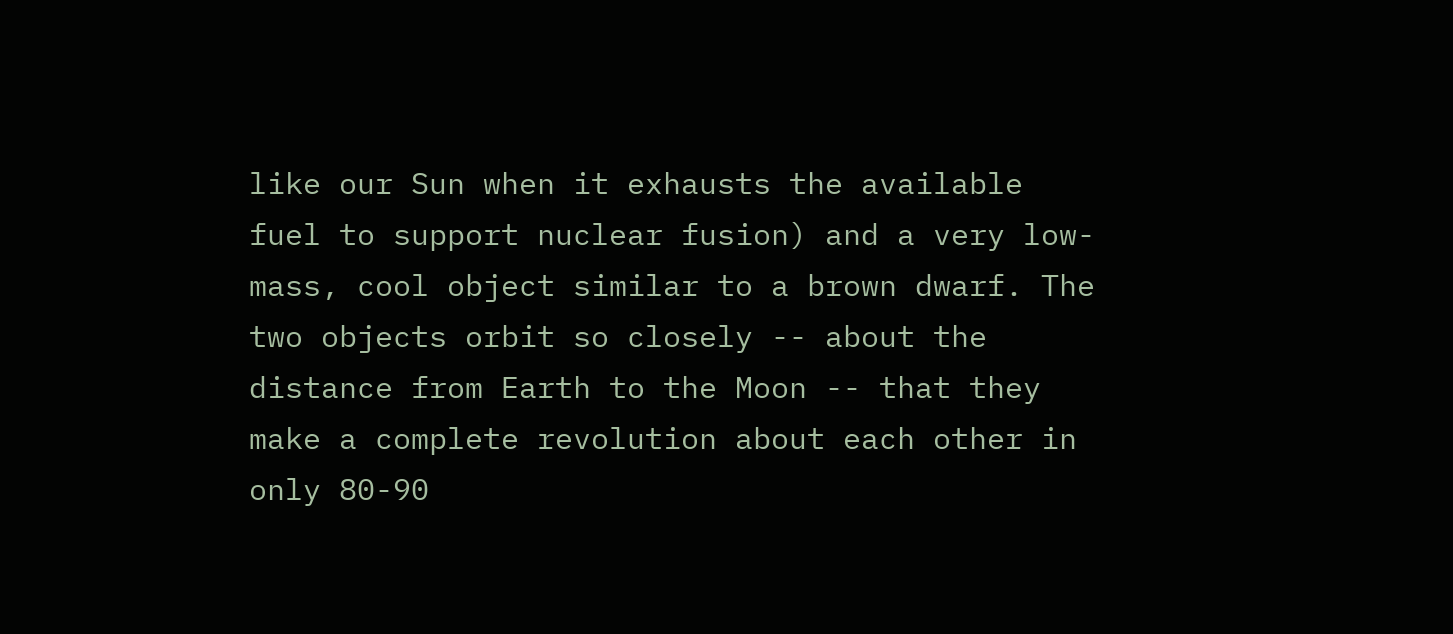like our Sun when it exhausts the available fuel to support nuclear fusion) and a very low-mass, cool object similar to a brown dwarf. The two objects orbit so closely -- about the distance from Earth to the Moon -- that they make a complete revolution about each other in only 80-90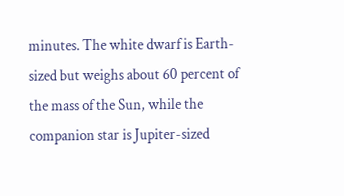minutes. The white dwarf is Earth-sized but weighs about 60 percent of the mass of the Sun, while the companion star is Jupiter-sized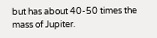but has about 40-50 times the mass of Jupiter.